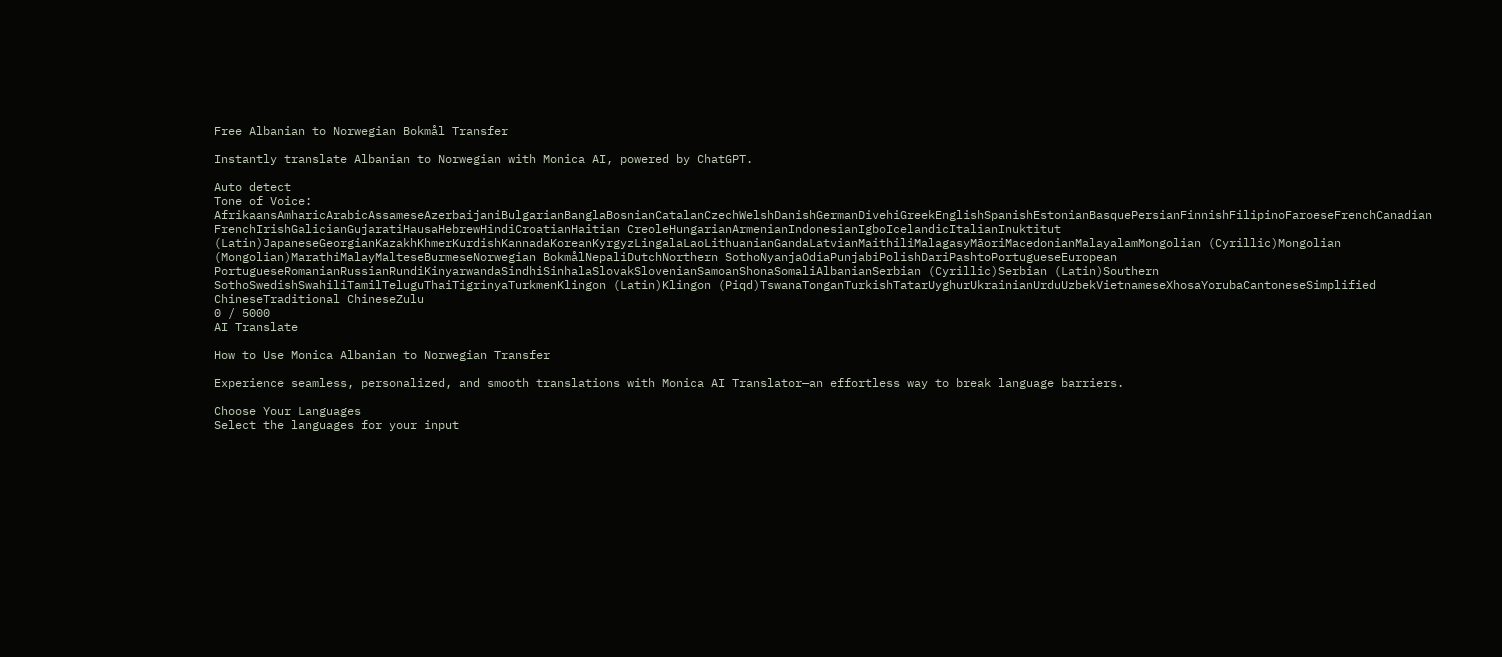Free Albanian to Norwegian Bokmål Transfer

Instantly translate Albanian to Norwegian with Monica AI, powered by ChatGPT.

Auto detect
Tone of Voice:
AfrikaansAmharicArabicAssameseAzerbaijaniBulgarianBanglaBosnianCatalanCzechWelshDanishGermanDivehiGreekEnglishSpanishEstonianBasquePersianFinnishFilipinoFaroeseFrenchCanadian FrenchIrishGalicianGujaratiHausaHebrewHindiCroatianHaitian CreoleHungarianArmenianIndonesianIgboIcelandicItalianInuktitut (Latin)JapaneseGeorgianKazakhKhmerKurdishKannadaKoreanKyrgyzLingalaLaoLithuanianGandaLatvianMaithiliMalagasyMāoriMacedonianMalayalamMongolian (Cyrillic)Mongolian (Mongolian)MarathiMalayMalteseBurmeseNorwegian BokmålNepaliDutchNorthern SothoNyanjaOdiaPunjabiPolishDariPashtoPortugueseEuropean PortugueseRomanianRussianRundiKinyarwandaSindhiSinhalaSlovakSlovenianSamoanShonaSomaliAlbanianSerbian (Cyrillic)Serbian (Latin)Southern SothoSwedishSwahiliTamilTeluguThaiTigrinyaTurkmenKlingon (Latin)Klingon (Piqd)TswanaTonganTurkishTatarUyghurUkrainianUrduUzbekVietnameseXhosaYorubaCantoneseSimplified ChineseTraditional ChineseZulu
0 / 5000
AI Translate

How to Use Monica Albanian to Norwegian Transfer

Experience seamless, personalized, and smooth translations with Monica AI Translator—an effortless way to break language barriers.

Choose Your Languages
Select the languages for your input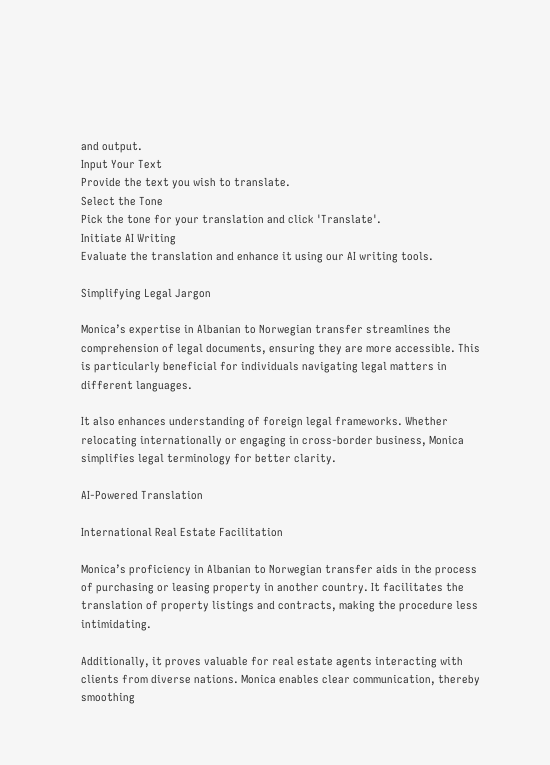and output.
Input Your Text
Provide the text you wish to translate.
Select the Tone
Pick the tone for your translation and click 'Translate'.
Initiate AI Writing
Evaluate the translation and enhance it using our AI writing tools.

Simplifying Legal Jargon

Monica’s expertise in Albanian to Norwegian transfer streamlines the comprehension of legal documents, ensuring they are more accessible. This is particularly beneficial for individuals navigating legal matters in different languages.

It also enhances understanding of foreign legal frameworks. Whether relocating internationally or engaging in cross-border business, Monica simplifies legal terminology for better clarity.

AI-Powered Translation

International Real Estate Facilitation

Monica’s proficiency in Albanian to Norwegian transfer aids in the process of purchasing or leasing property in another country. It facilitates the translation of property listings and contracts, making the procedure less intimidating.

Additionally, it proves valuable for real estate agents interacting with clients from diverse nations. Monica enables clear communication, thereby smoothing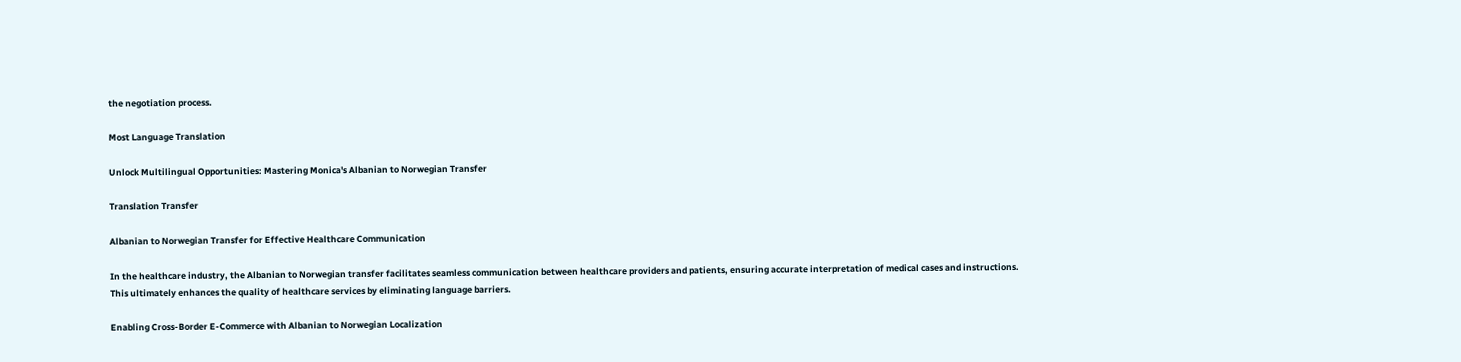the negotiation process.

Most Language Translation

Unlock Multilingual Opportunities: Mastering Monica's Albanian to Norwegian Transfer

Translation Transfer

Albanian to Norwegian Transfer for Effective Healthcare Communication

In the healthcare industry, the Albanian to Norwegian transfer facilitates seamless communication between healthcare providers and patients, ensuring accurate interpretation of medical cases and instructions. This ultimately enhances the quality of healthcare services by eliminating language barriers.

Enabling Cross-Border E-Commerce with Albanian to Norwegian Localization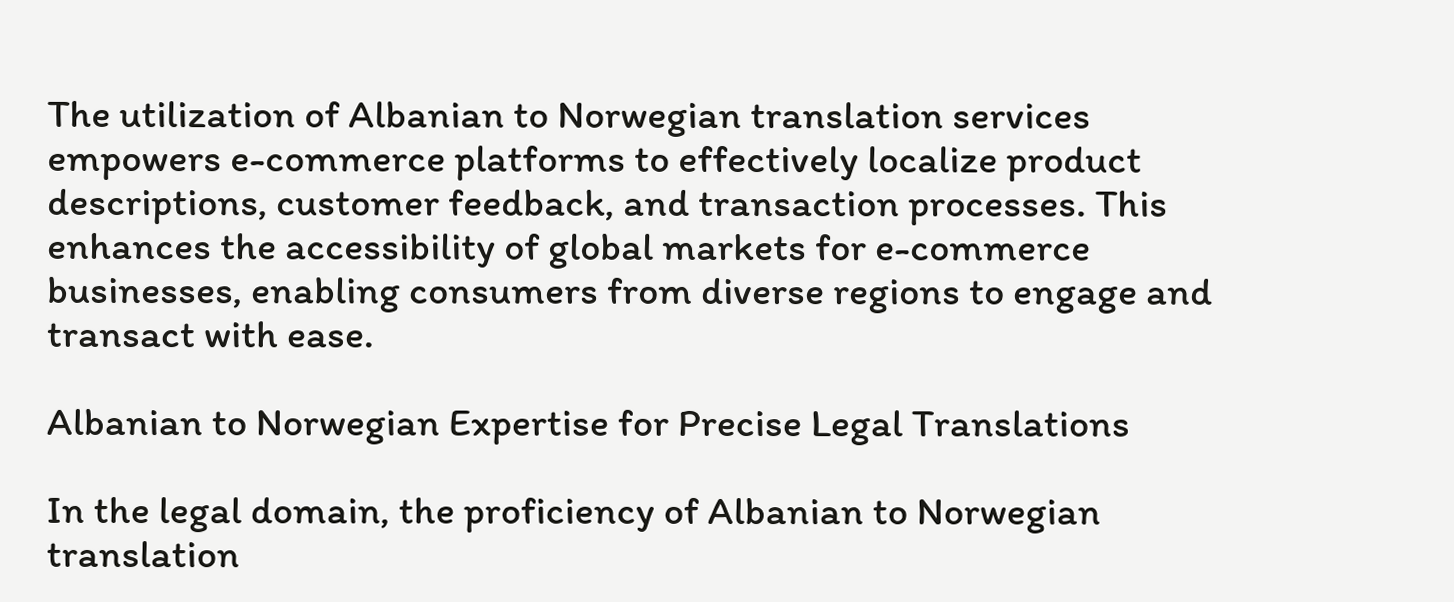The utilization of Albanian to Norwegian translation services empowers e-commerce platforms to effectively localize product descriptions, customer feedback, and transaction processes. This enhances the accessibility of global markets for e-commerce businesses, enabling consumers from diverse regions to engage and transact with ease.

Albanian to Norwegian Expertise for Precise Legal Translations

In the legal domain, the proficiency of Albanian to Norwegian translation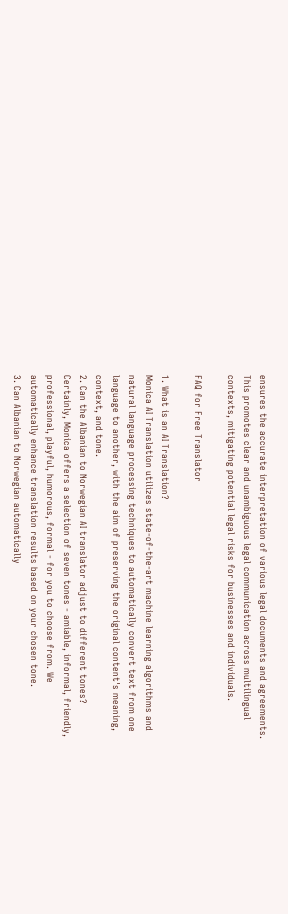ensures the accurate interpretation of various legal documents and agreements. This promotes clear and unambiguous legal communication across multilingual contexts, mitigating potential legal risks for businesses and individuals.

FAQ for Free Translator

1. What is an AI Translation?
Monica AI Translation utilizes state-of-the-art machine learning algorithms and natural language processing techniques to automatically convert text from one language to another, with the aim of preserving the original content's meaning, context, and tone.
2. Can the Albanian to Norwegian AI translator adjust to different tones?
Certainly, Monica offers a selection of seven tones - amiable, informal, friendly, professional, playful, humorous, formal - for you to choose from. We automatically enhance translation results based on your chosen tone.
3. Can Albanian to Norwegian automatically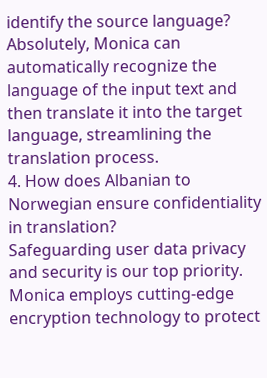identify the source language?
Absolutely, Monica can automatically recognize the language of the input text and then translate it into the target language, streamlining the translation process.
4. How does Albanian to Norwegian ensure confidentiality in translation?
Safeguarding user data privacy and security is our top priority. Monica employs cutting-edge encryption technology to protect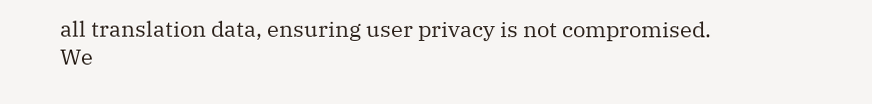all translation data, ensuring user privacy is not compromised. We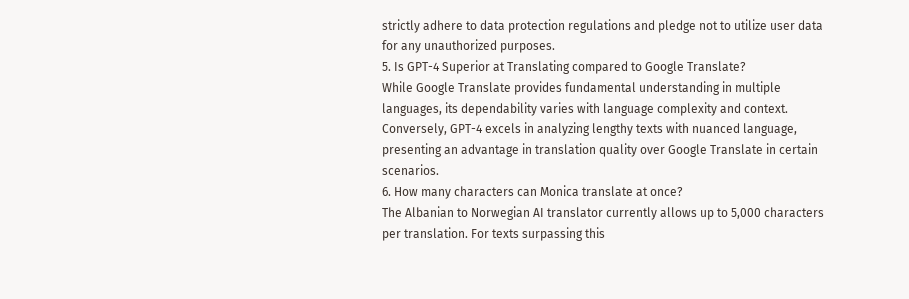strictly adhere to data protection regulations and pledge not to utilize user data for any unauthorized purposes.
5. Is GPT-4 Superior at Translating compared to Google Translate?
While Google Translate provides fundamental understanding in multiple languages, its dependability varies with language complexity and context. Conversely, GPT-4 excels in analyzing lengthy texts with nuanced language, presenting an advantage in translation quality over Google Translate in certain scenarios.
6. How many characters can Monica translate at once?
The Albanian to Norwegian AI translator currently allows up to 5,000 characters per translation. For texts surpassing this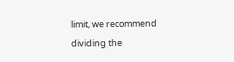limit, we recommend dividing the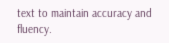text to maintain accuracy and fluency.